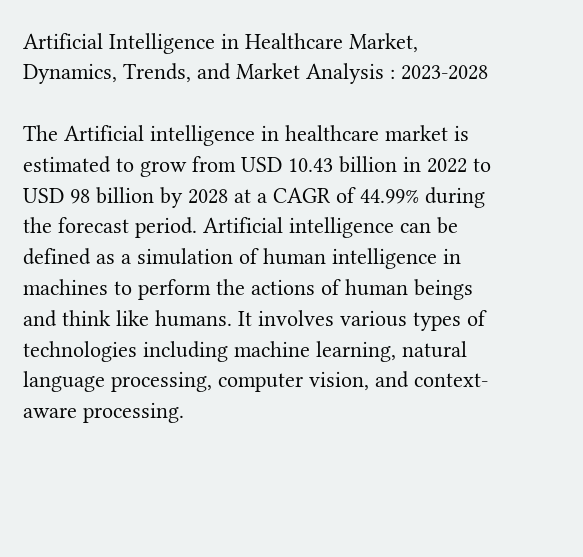Artificial Intelligence in Healthcare Market, Dynamics, Trends, and Market Analysis : 2023-2028

The Artificial intelligence in healthcare market is estimated to grow from USD 10.43 billion in 2022 to USD 98 billion by 2028 at a CAGR of 44.99% during the forecast period. Artificial intelligence can be defined as a simulation of human intelligence in machines to perform the actions of human beings and think like humans. It involves various types of technologies including machine learning, natural language processing, computer vision, and context-aware processing.